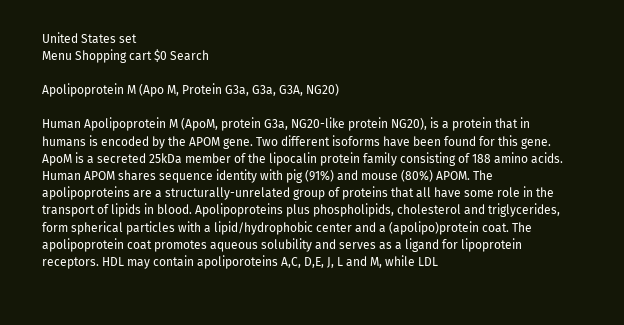United States set
Menu Shopping cart $0 Search

Apolipoprotein M (Apo M, Protein G3a, G3a, G3A, NG20)

Human Apolipoprotein M (ApoM, protein G3a, NG20-like protein NG20), is a protein that in humans is encoded by the APOM gene. Two different isoforms have been found for this gene. ApoM is a secreted 25kDa member of the lipocalin protein family consisting of 188 amino acids. Human APOM shares sequence identity with pig (91%) and mouse (80%) APOM. The apolipoproteins are a structurally-unrelated group of proteins that all have some role in the transport of lipids in blood. Apolipoproteins plus phospholipids, cholesterol and triglycerides, form spherical particles with a lipid/hydrophobic center and a (apolipo)protein coat. The apolipoprotein coat promotes aqueous solubility and serves as a ligand for lipoprotein receptors. HDL may contain apoliporoteins A,C, D,E, J, L and M, while LDL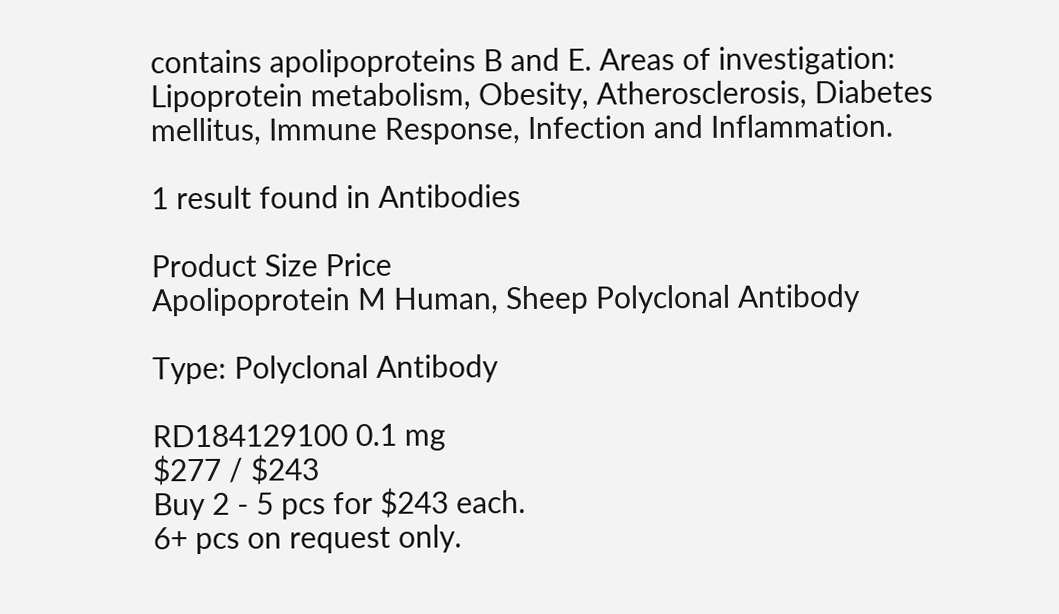contains apolipoproteins B and E. Areas of investigation: Lipoprotein metabolism, Obesity, Atherosclerosis, Diabetes mellitus, Immune Response, Infection and Inflammation.

1 result found in Antibodies

Product Size Price
Apolipoprotein M Human, Sheep Polyclonal Antibody

Type: Polyclonal Antibody

RD184129100 0.1 mg
$277 / $243
Buy 2 - 5 pcs for $243 each.
6+ pcs on request only.